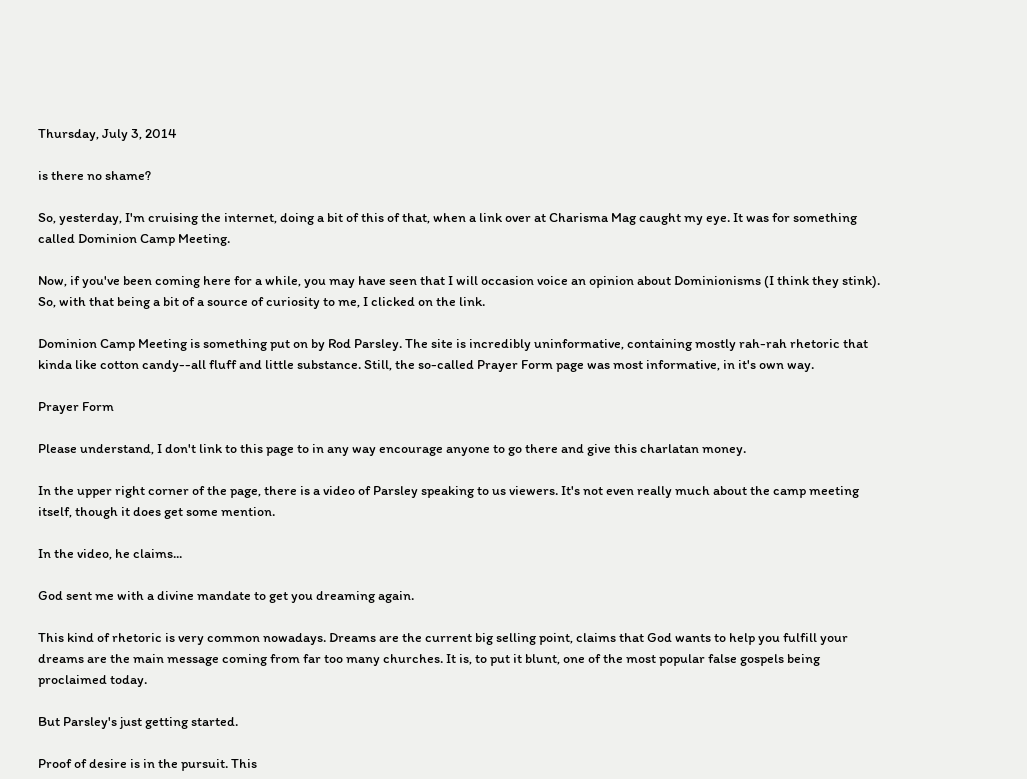Thursday, July 3, 2014

is there no shame?

So, yesterday, I'm cruising the internet, doing a bit of this of that, when a link over at Charisma Mag caught my eye. It was for something called Dominion Camp Meeting.

Now, if you've been coming here for a while, you may have seen that I will occasion voice an opinion about Dominionisms (I think they stink). So, with that being a bit of a source of curiosity to me, I clicked on the link.

Dominion Camp Meeting is something put on by Rod Parsley. The site is incredibly uninformative, containing mostly rah-rah rhetoric that kinda like cotton candy--all fluff and little substance. Still, the so-called Prayer Form page was most informative, in it's own way.

Prayer Form

Please understand, I don't link to this page to in any way encourage anyone to go there and give this charlatan money.

In the upper right corner of the page, there is a video of Parsley speaking to us viewers. It's not even really much about the camp meeting itself, though it does get some mention.

In the video, he claims...

God sent me with a divine mandate to get you dreaming again.

This kind of rhetoric is very common nowadays. Dreams are the current big selling point, claims that God wants to help you fulfill your dreams are the main message coming from far too many churches. It is, to put it blunt, one of the most popular false gospels being proclaimed today.

But Parsley's just getting started.

Proof of desire is in the pursuit. This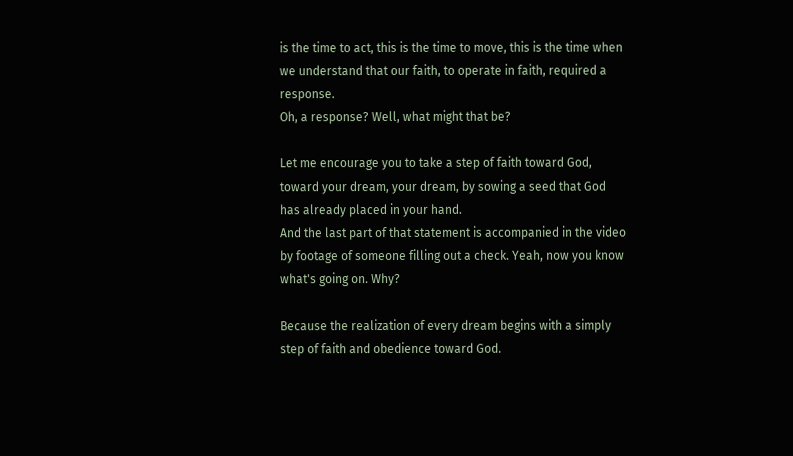is the time to act, this is the time to move, this is the time when we understand that our faith, to operate in faith, required a response.
Oh, a response? Well, what might that be?

Let me encourage you to take a step of faith toward God, toward your dream, your dream, by sowing a seed that God has already placed in your hand.
And the last part of that statement is accompanied in the video by footage of someone filling out a check. Yeah, now you know what's going on. Why?

Because the realization of every dream begins with a simply step of faith and obedience toward God.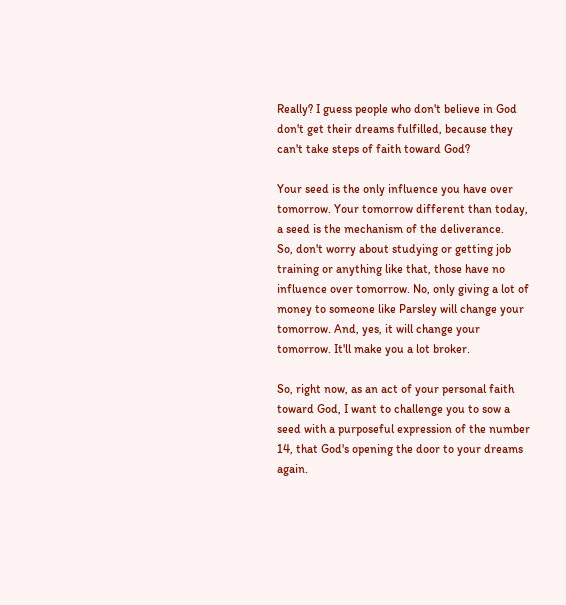Really? I guess people who don't believe in God don't get their dreams fulfilled, because they can't take steps of faith toward God?

Your seed is the only influence you have over tomorrow. Your tomorrow different than today, a seed is the mechanism of the deliverance.
So, don't worry about studying or getting job training or anything like that, those have no influence over tomorrow. No, only giving a lot of money to someone like Parsley will change your tomorrow. And, yes, it will change your tomorrow. It'll make you a lot broker.

So, right now, as an act of your personal faith toward God, I want to challenge you to sow a seed with a purposeful expression of the number 14, that God's opening the door to your dreams again.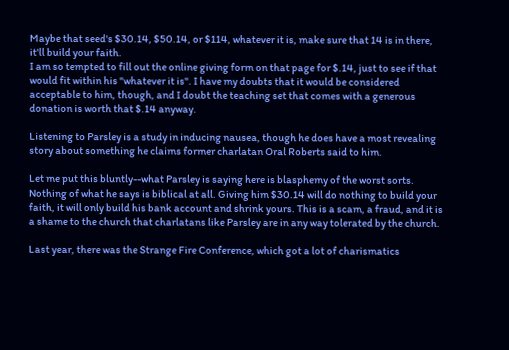Maybe that seed's $30.14, $50.14, or $114, whatever it is, make sure that 14 is in there, it'll build your faith.
I am so tempted to fill out the online giving form on that page for $.14, just to see if that would fit within his "whatever it is". I have my doubts that it would be considered acceptable to him, though, and I doubt the teaching set that comes with a generous donation is worth that $.14 anyway.

Listening to Parsley is a study in inducing nausea, though he does have a most revealing story about something he claims former charlatan Oral Roberts said to him.

Let me put this bluntly--what Parsley is saying here is blasphemy of the worst sorts. Nothing of what he says is biblical at all. Giving him $30.14 will do nothing to build your faith, it will only build his bank account and shrink yours. This is a scam, a fraud, and it is a shame to the church that charlatans like Parsley are in any way tolerated by the church.

Last year, there was the Strange Fire Conference, which got a lot of charismatics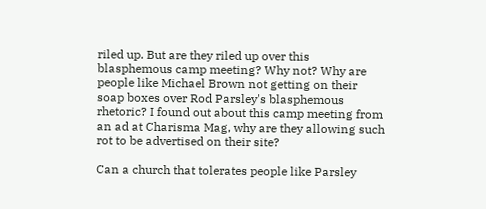riled up. But are they riled up over this blasphemous camp meeting? Why not? Why are people like Michael Brown not getting on their soap boxes over Rod Parsley's blasphemous rhetoric? I found out about this camp meeting from an ad at Charisma Mag, why are they allowing such rot to be advertised on their site?

Can a church that tolerates people like Parsley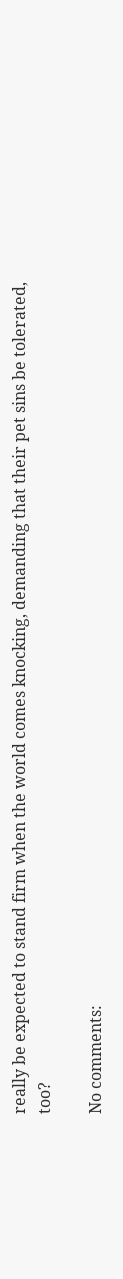really be expected to stand firm when the world comes knocking, demanding that their pet sins be tolerated, too?

No comments: